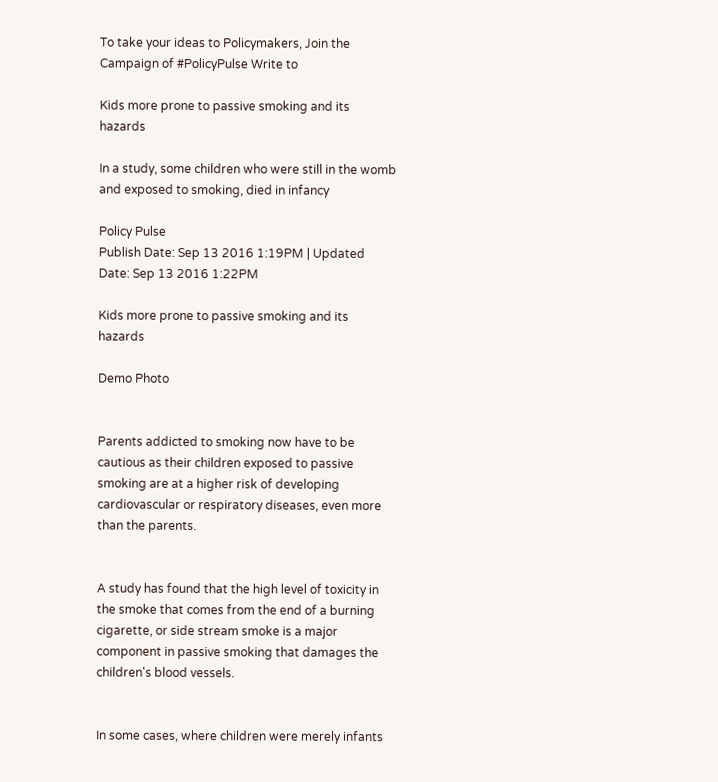To take your ideas to Policymakers, Join the Campaign of #PolicyPulse Write to

Kids more prone to passive smoking and its hazards

In a study, some children who were still in the womb and exposed to smoking, died in infancy

Policy Pulse
Publish Date: Sep 13 2016 1:19PM | Updated Date: Sep 13 2016 1:22PM

Kids more prone to passive smoking and its hazards

Demo Photo


Parents addicted to smoking now have to be cautious as their children exposed to passive smoking are at a higher risk of developing cardiovascular or respiratory diseases, even more than the parents.


A study has found that the high level of toxicity in the smoke that comes from the end of a burning cigarette, or side stream smoke is a major component in passive smoking that damages the children's blood vessels.


In some cases, where children were merely infants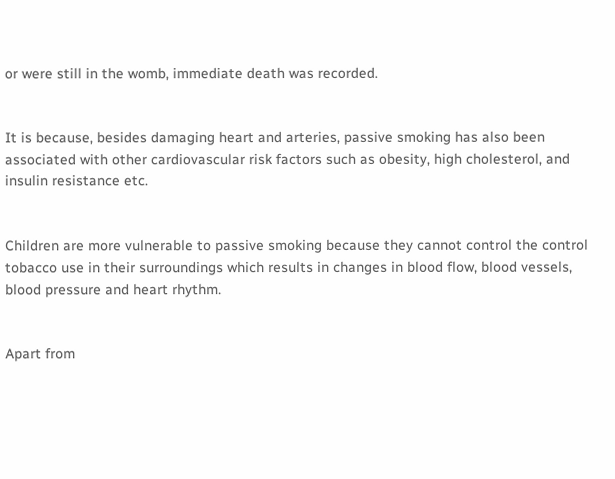or were still in the womb, immediate death was recorded.


It is because, besides damaging heart and arteries, passive smoking has also been associated with other cardiovascular risk factors such as obesity, high cholesterol, and insulin resistance etc.


Children are more vulnerable to passive smoking because they cannot control the control tobacco use in their surroundings which results in changes in blood flow, blood vessels, blood pressure and heart rhythm.


Apart from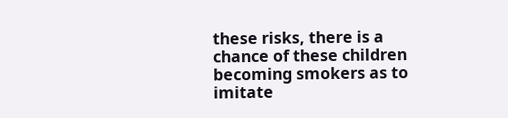these risks, there is a chance of these children becoming smokers as to imitate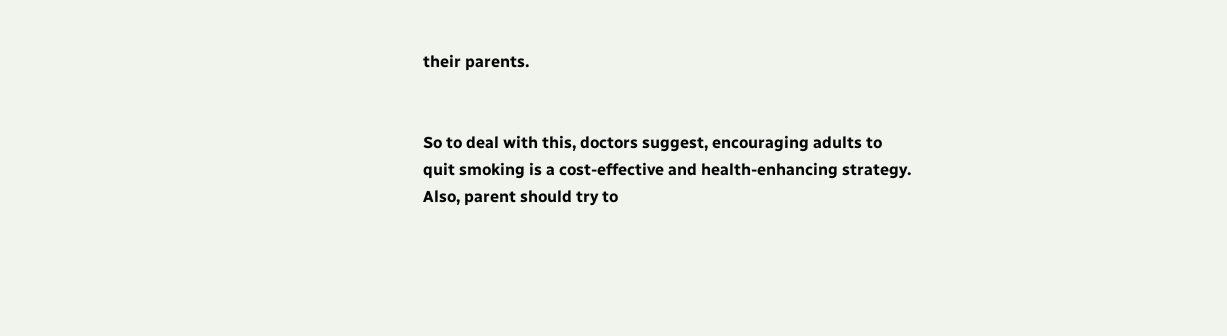their parents.


So to deal with this, doctors suggest, encouraging adults to quit smoking is a cost-effective and health-enhancing strategy. Also, parent should try to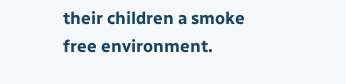their children a smoke free environment.